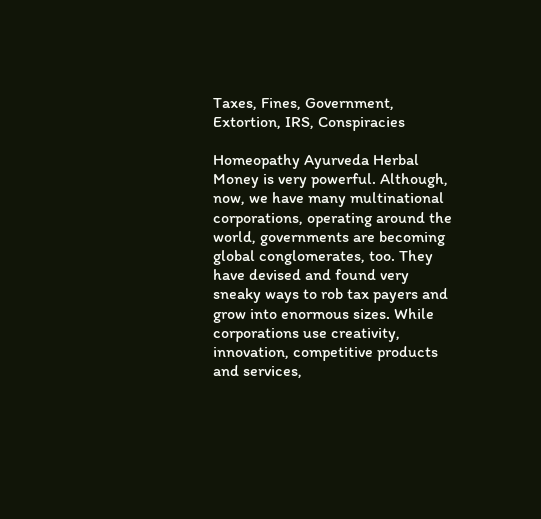Taxes, Fines, Government, Extortion, IRS, Conspiracies

Homeopathy Ayurveda Herbal
Money is very powerful. Although, now, we have many multinational corporations, operating around the world, governments are becoming global conglomerates, too. They have devised and found very sneaky ways to rob tax payers and grow into enormous sizes. While corporations use creativity, innovation, competitive products and services,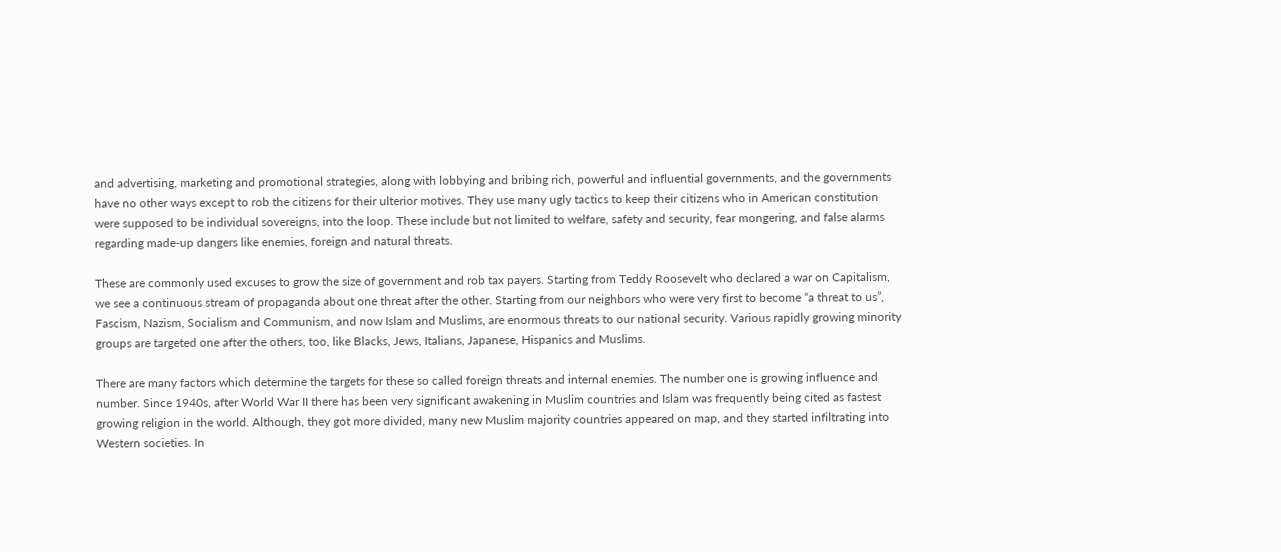and advertising, marketing and promotional strategies, along with lobbying and bribing rich, powerful and influential governments, and the governments have no other ways except to rob the citizens for their ulterior motives. They use many ugly tactics to keep their citizens who in American constitution were supposed to be individual sovereigns, into the loop. These include but not limited to welfare, safety and security, fear mongering, and false alarms regarding made-up dangers like enemies, foreign and natural threats.

These are commonly used excuses to grow the size of government and rob tax payers. Starting from Teddy Roosevelt who declared a war on Capitalism, we see a continuous stream of propaganda about one threat after the other. Starting from our neighbors who were very first to become “a threat to us”, Fascism, Nazism, Socialism and Communism, and now Islam and Muslims, are enormous threats to our national security. Various rapidly growing minority groups are targeted one after the others, too, like Blacks, Jews, Italians, Japanese, Hispanics and Muslims.

There are many factors which determine the targets for these so called foreign threats and internal enemies. The number one is growing influence and number. Since 1940s, after World War II there has been very significant awakening in Muslim countries and Islam was frequently being cited as fastest growing religion in the world. Although, they got more divided, many new Muslim majority countries appeared on map, and they started infiltrating into Western societies. In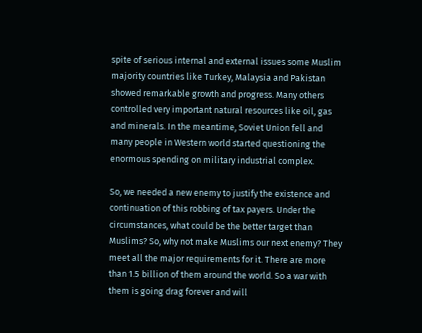spite of serious internal and external issues some Muslim majority countries like Turkey, Malaysia and Pakistan showed remarkable growth and progress. Many others controlled very important natural resources like oil, gas and minerals. In the meantime, Soviet Union fell and many people in Western world started questioning the enormous spending on military industrial complex.

So, we needed a new enemy to justify the existence and continuation of this robbing of tax payers. Under the circumstances, what could be the better target than Muslims? So, why not make Muslims our next enemy? They meet all the major requirements for it. There are more than 1.5 billion of them around the world. So a war with them is going drag forever and will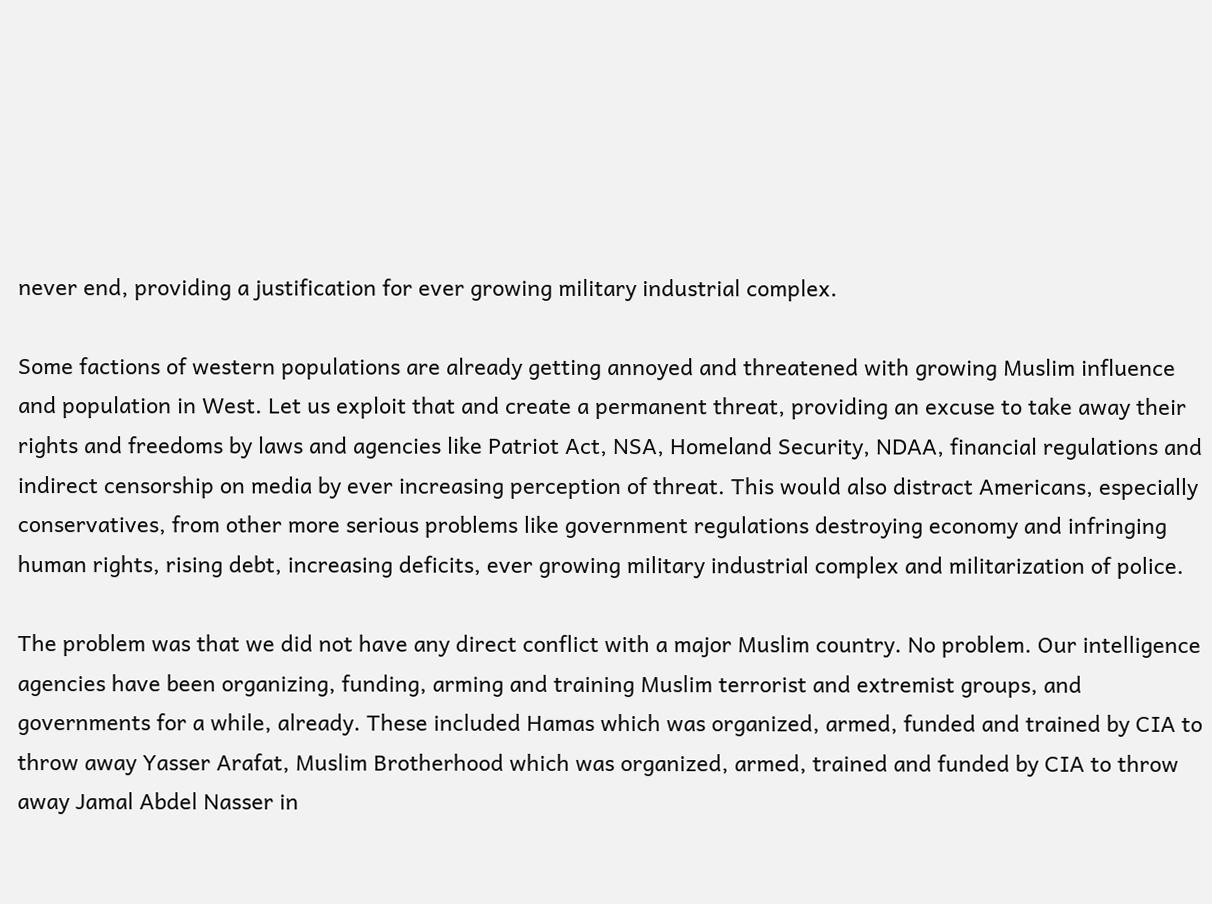never end, providing a justification for ever growing military industrial complex.

Some factions of western populations are already getting annoyed and threatened with growing Muslim influence and population in West. Let us exploit that and create a permanent threat, providing an excuse to take away their rights and freedoms by laws and agencies like Patriot Act, NSA, Homeland Security, NDAA, financial regulations and indirect censorship on media by ever increasing perception of threat. This would also distract Americans, especially conservatives, from other more serious problems like government regulations destroying economy and infringing human rights, rising debt, increasing deficits, ever growing military industrial complex and militarization of police.

The problem was that we did not have any direct conflict with a major Muslim country. No problem. Our intelligence agencies have been organizing, funding, arming and training Muslim terrorist and extremist groups, and governments for a while, already. These included Hamas which was organized, armed, funded and trained by CIA to throw away Yasser Arafat, Muslim Brotherhood which was organized, armed, trained and funded by CIA to throw away Jamal Abdel Nasser in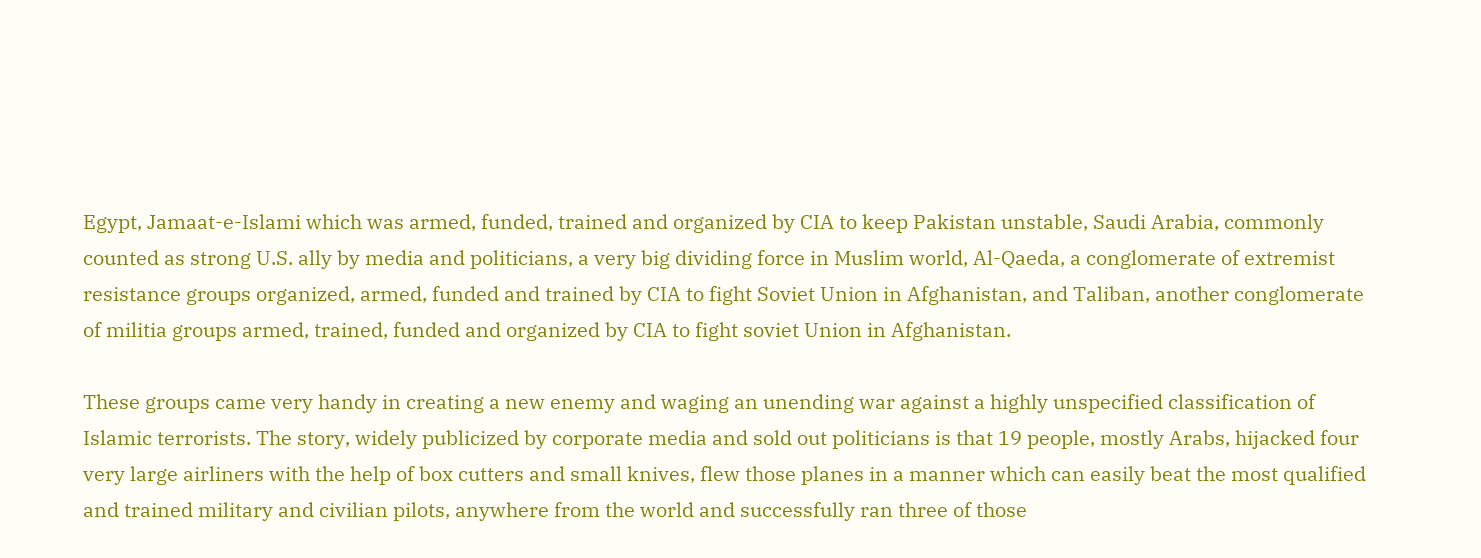Egypt, Jamaat-e-Islami which was armed, funded, trained and organized by CIA to keep Pakistan unstable, Saudi Arabia, commonly counted as strong U.S. ally by media and politicians, a very big dividing force in Muslim world, Al-Qaeda, a conglomerate of extremist resistance groups organized, armed, funded and trained by CIA to fight Soviet Union in Afghanistan, and Taliban, another conglomerate of militia groups armed, trained, funded and organized by CIA to fight soviet Union in Afghanistan.

These groups came very handy in creating a new enemy and waging an unending war against a highly unspecified classification of Islamic terrorists. The story, widely publicized by corporate media and sold out politicians is that 19 people, mostly Arabs, hijacked four very large airliners with the help of box cutters and small knives, flew those planes in a manner which can easily beat the most qualified and trained military and civilian pilots, anywhere from the world and successfully ran three of those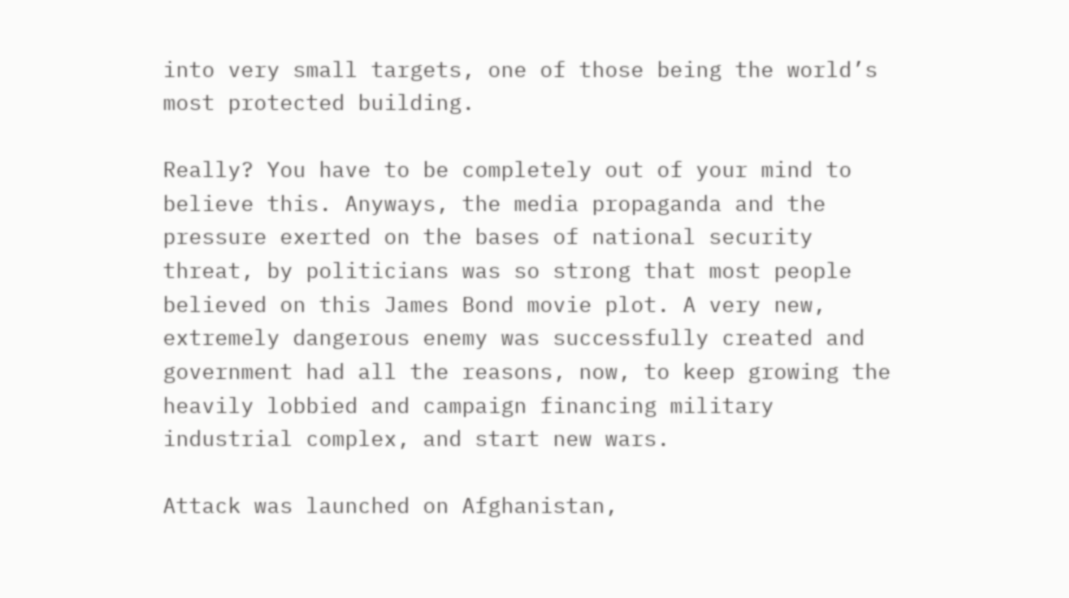into very small targets, one of those being the world’s most protected building.

Really? You have to be completely out of your mind to believe this. Anyways, the media propaganda and the pressure exerted on the bases of national security threat, by politicians was so strong that most people believed on this James Bond movie plot. A very new, extremely dangerous enemy was successfully created and government had all the reasons, now, to keep growing the heavily lobbied and campaign financing military industrial complex, and start new wars.

Attack was launched on Afghanistan,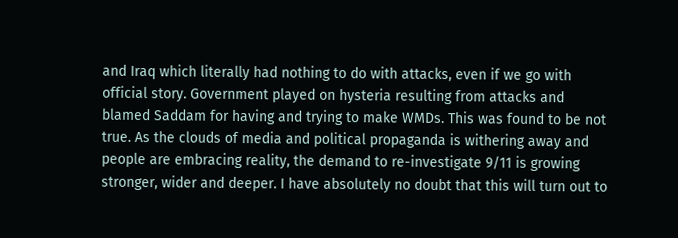and Iraq which literally had nothing to do with attacks, even if we go with official story. Government played on hysteria resulting from attacks and blamed Saddam for having and trying to make WMDs. This was found to be not true. As the clouds of media and political propaganda is withering away and people are embracing reality, the demand to re-investigate 9/11 is growing stronger, wider and deeper. I have absolutely no doubt that this will turn out to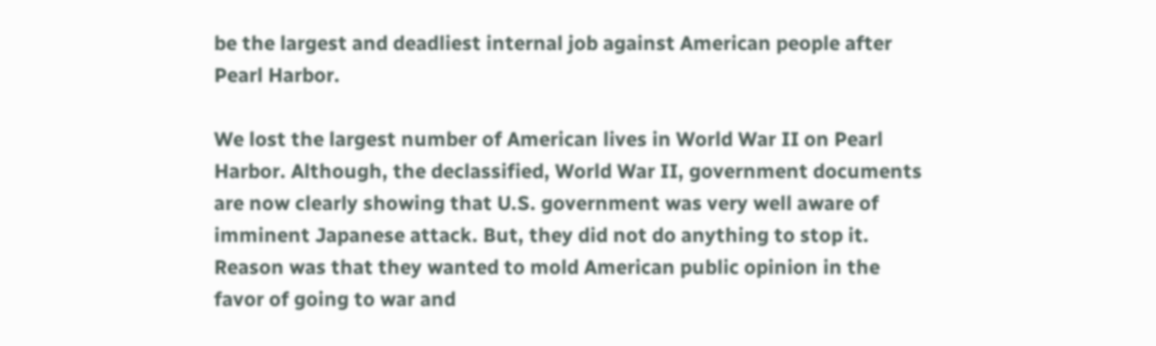be the largest and deadliest internal job against American people after Pearl Harbor.

We lost the largest number of American lives in World War II on Pearl Harbor. Although, the declassified, World War II, government documents are now clearly showing that U.S. government was very well aware of imminent Japanese attack. But, they did not do anything to stop it. Reason was that they wanted to mold American public opinion in the favor of going to war and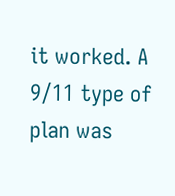it worked. A 9/11 type of plan was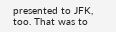presented to JFK, too. That was to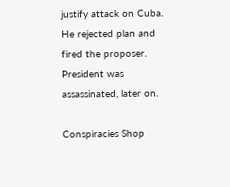justify attack on Cuba. He rejected plan and fired the proposer. President was assassinated, later on.

Conspiracies Shop